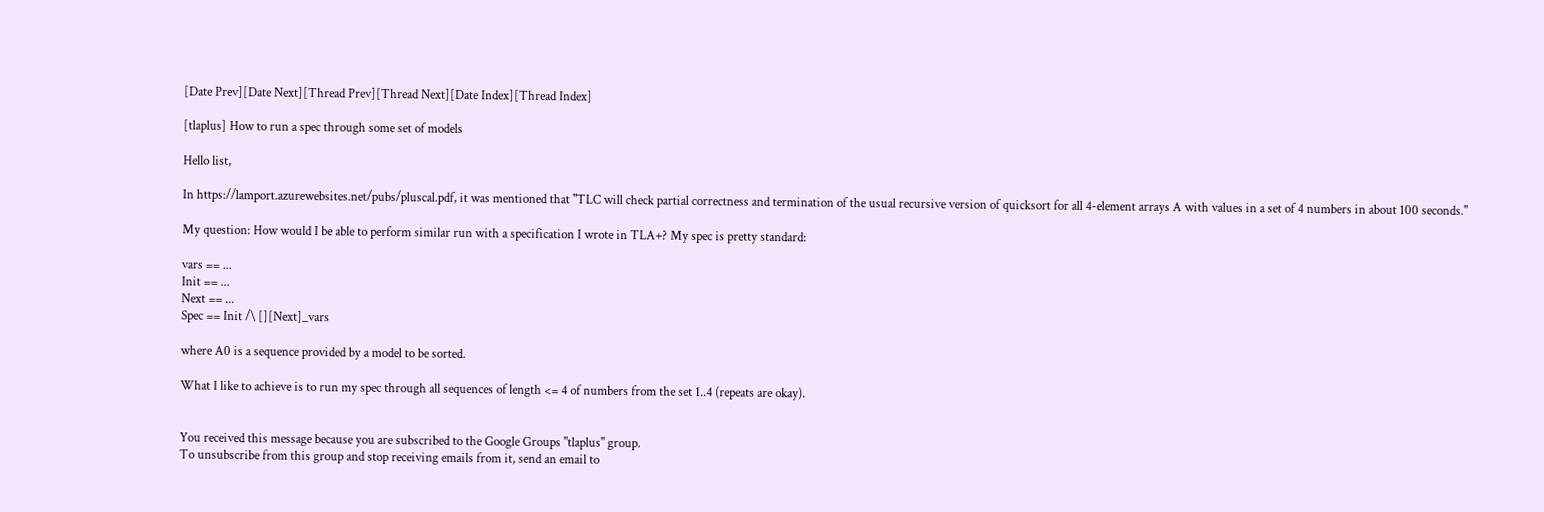[Date Prev][Date Next][Thread Prev][Thread Next][Date Index][Thread Index]

[tlaplus] How to run a spec through some set of models

Hello list,

In https://lamport.azurewebsites.net/pubs/pluscal.pdf, it was mentioned that "TLC will check partial correctness and termination of the usual recursive version of quicksort for all 4-element arrays A with values in a set of 4 numbers in about 100 seconds."

My question: How would I be able to perform similar run with a specification I wrote in TLA+? My spec is pretty standard:

vars == ...
Init == ...
Next == ...
Spec == Init /\ [][Next]_vars

where A0 is a sequence provided by a model to be sorted.

What I like to achieve is to run my spec through all sequences of length <= 4 of numbers from the set 1..4 (repeats are okay).


You received this message because you are subscribed to the Google Groups "tlaplus" group.
To unsubscribe from this group and stop receiving emails from it, send an email to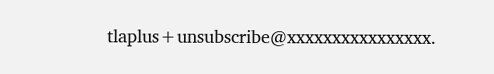tlaplus+unsubscribe@xxxxxxxxxxxxxxxx.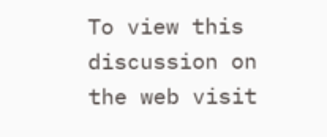To view this discussion on the web visit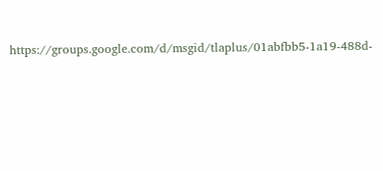https://groups.google.com/d/msgid/tlaplus/01abfbb5-1a19-488d-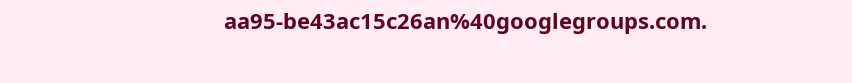aa95-be43ac15c26an%40googlegroups.com.